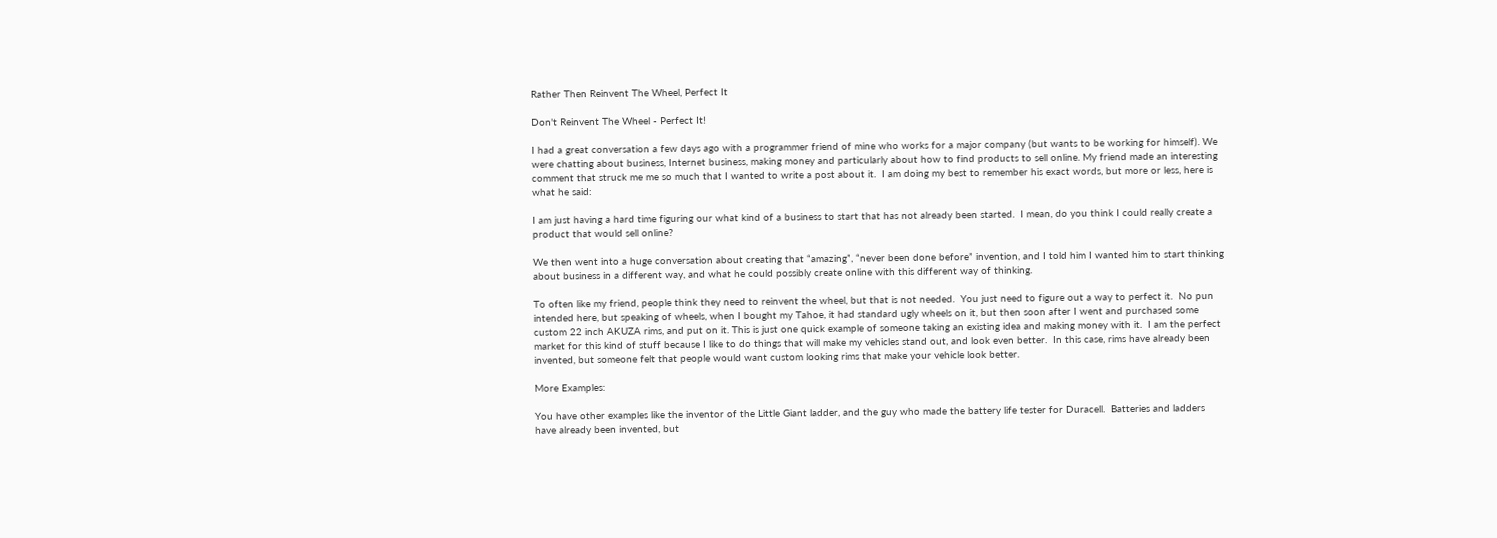Rather Then Reinvent The Wheel, Perfect It

Don't Reinvent The Wheel - Perfect It!

I had a great conversation a few days ago with a programmer friend of mine who works for a major company (but wants to be working for himself). We were chatting about business, Internet business, making money and particularly about how to find products to sell online. My friend made an interesting comment that struck me me so much that I wanted to write a post about it.  I am doing my best to remember his exact words, but more or less, here is what he said:

I am just having a hard time figuring our what kind of a business to start that has not already been started.  I mean, do you think I could really create a product that would sell online?

We then went into a huge conversation about creating that “amazing”, “never been done before” invention, and I told him I wanted him to start thinking about business in a different way, and what he could possibly create online with this different way of thinking.

To often like my friend, people think they need to reinvent the wheel, but that is not needed.  You just need to figure out a way to perfect it.  No pun intended here, but speaking of wheels, when I bought my Tahoe, it had standard ugly wheels on it, but then soon after I went and purchased some custom 22 inch AKUZA rims, and put on it. This is just one quick example of someone taking an existing idea and making money with it.  I am the perfect market for this kind of stuff because I like to do things that will make my vehicles stand out, and look even better.  In this case, rims have already been invented, but someone felt that people would want custom looking rims that make your vehicle look better.

More Examples:

You have other examples like the inventor of the Little Giant ladder, and the guy who made the battery life tester for Duracell.  Batteries and ladders have already been invented, but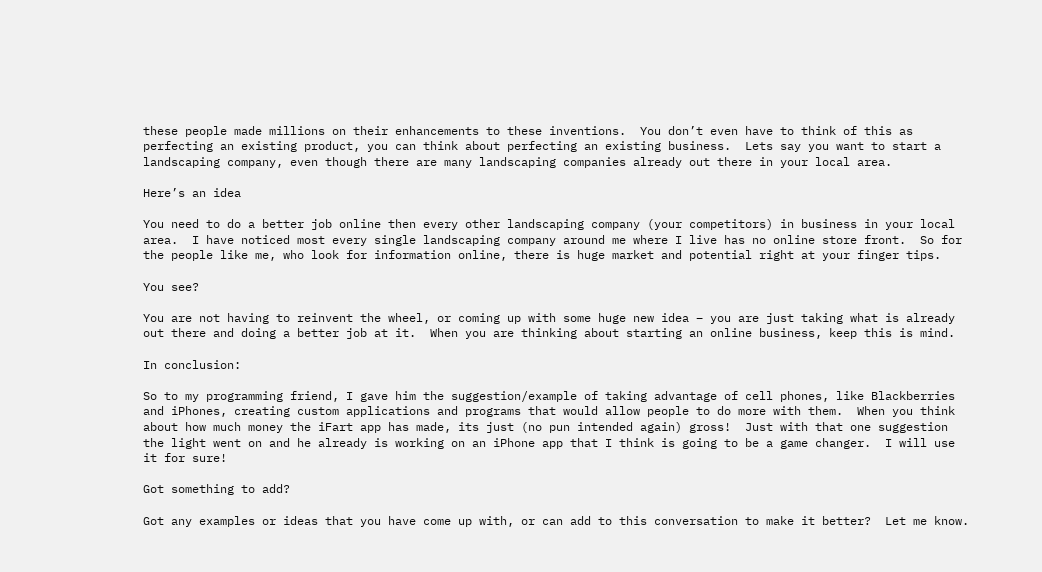these people made millions on their enhancements to these inventions.  You don’t even have to think of this as perfecting an existing product, you can think about perfecting an existing business.  Lets say you want to start a landscaping company, even though there are many landscaping companies already out there in your local area.

Here’s an idea

You need to do a better job online then every other landscaping company (your competitors) in business in your local area.  I have noticed most every single landscaping company around me where I live has no online store front.  So for the people like me, who look for information online, there is huge market and potential right at your finger tips.

You see?

You are not having to reinvent the wheel, or coming up with some huge new idea – you are just taking what is already out there and doing a better job at it.  When you are thinking about starting an online business, keep this is mind.

In conclusion:

So to my programming friend, I gave him the suggestion/example of taking advantage of cell phones, like Blackberries and iPhones, creating custom applications and programs that would allow people to do more with them.  When you think about how much money the iFart app has made, its just (no pun intended again) gross!  Just with that one suggestion the light went on and he already is working on an iPhone app that I think is going to be a game changer.  I will use it for sure!

Got something to add?

Got any examples or ideas that you have come up with, or can add to this conversation to make it better?  Let me know.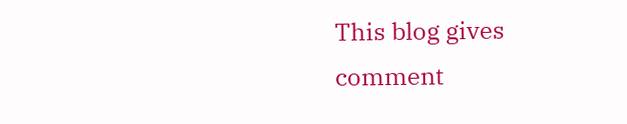This blog gives comment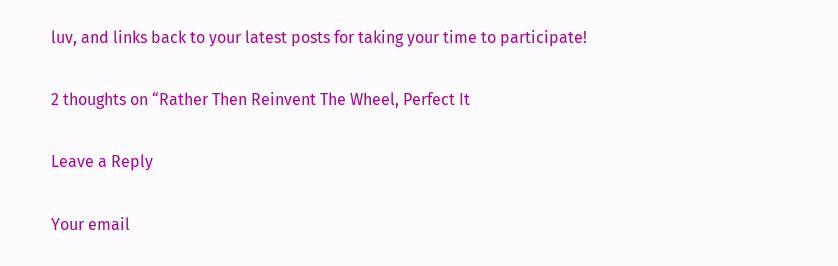luv, and links back to your latest posts for taking your time to participate!

2 thoughts on “Rather Then Reinvent The Wheel, Perfect It

Leave a Reply

Your email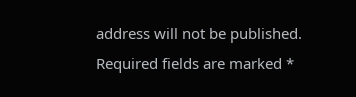address will not be published. Required fields are marked *